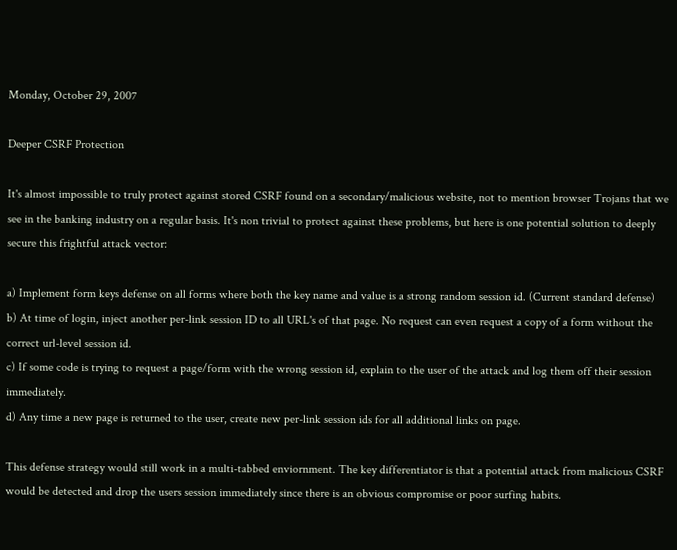Monday, October 29, 2007

Deeper CSRF Protection

It's almost impossible to truly protect against stored CSRF found on a secondary/malicious website, not to mention browser Trojans that we see in the banking industry on a regular basis. It's non trivial to protect against these problems, but here is one potential solution to deeply secure this frightful attack vector:

a) Implement form keys defense on all forms where both the key name and value is a strong random session id. (Current standard defense)
b) At time of login, inject another per-link session ID to all URL's of that page. No request can even request a copy of a form without the correct url-level session id.
c) If some code is trying to request a page/form with the wrong session id, explain to the user of the attack and log them off their session immediately.
d) Any time a new page is returned to the user, create new per-link session ids for all additional links on page.

This defense strategy would still work in a multi-tabbed enviornment. The key differentiator is that a potential attack from malicious CSRF would be detected and drop the users session immediately since there is an obvious compromise or poor surfing habits.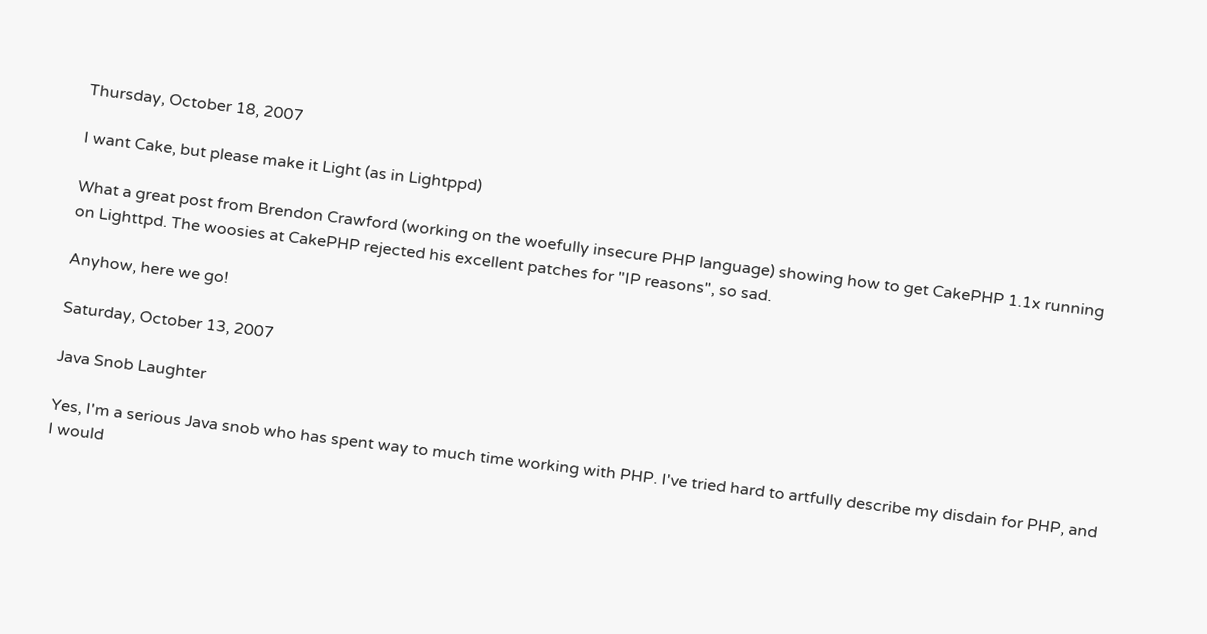Thursday, October 18, 2007

I want Cake, but please make it Light (as in Lightppd)

What a great post from Brendon Crawford (working on the woefully insecure PHP language) showing how to get CakePHP 1.1x running on Lighttpd. The woosies at CakePHP rejected his excellent patches for "IP reasons", so sad.

Anyhow, here we go!

Saturday, October 13, 2007

Java Snob Laughter

Yes, I'm a serious Java snob who has spent way to much time working with PHP. I've tried hard to artfully describe my disdain for PHP, and I would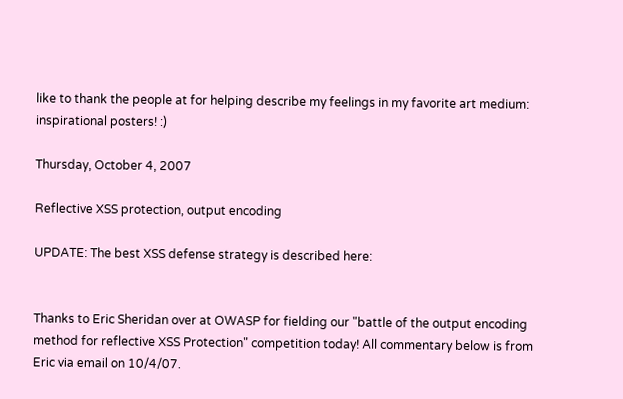like to thank the people at for helping describe my feelings in my favorite art medium: inspirational posters! :)

Thursday, October 4, 2007

Reflective XSS protection, output encoding

UPDATE: The best XSS defense strategy is described here:


Thanks to Eric Sheridan over at OWASP for fielding our "battle of the output encoding method for reflective XSS Protection" competition today! All commentary below is from Eric via email on 10/4/07.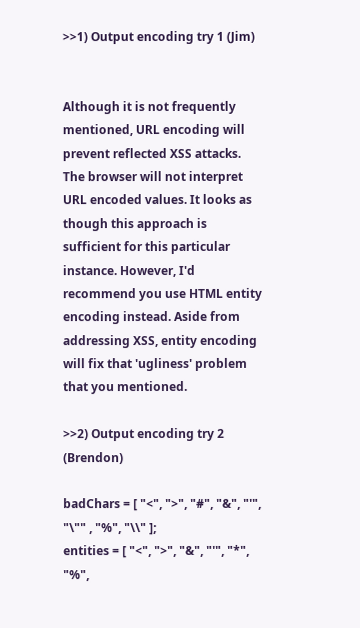>>1) Output encoding try 1 (Jim)


Although it is not frequently mentioned, URL encoding will prevent reflected XSS attacks. The browser will not interpret URL encoded values. It looks as though this approach is sufficient for this particular instance. However, I'd recommend you use HTML entity encoding instead. Aside from addressing XSS, entity encoding will fix that 'ugliness' problem that you mentioned.

>>2) Output encoding try 2 (Brendon)

badChars = [ "<", ">", "#", "&", "'", "\"" , "%", "\\" ];
entities = [ "<", ">", "&", "'", "*", "%",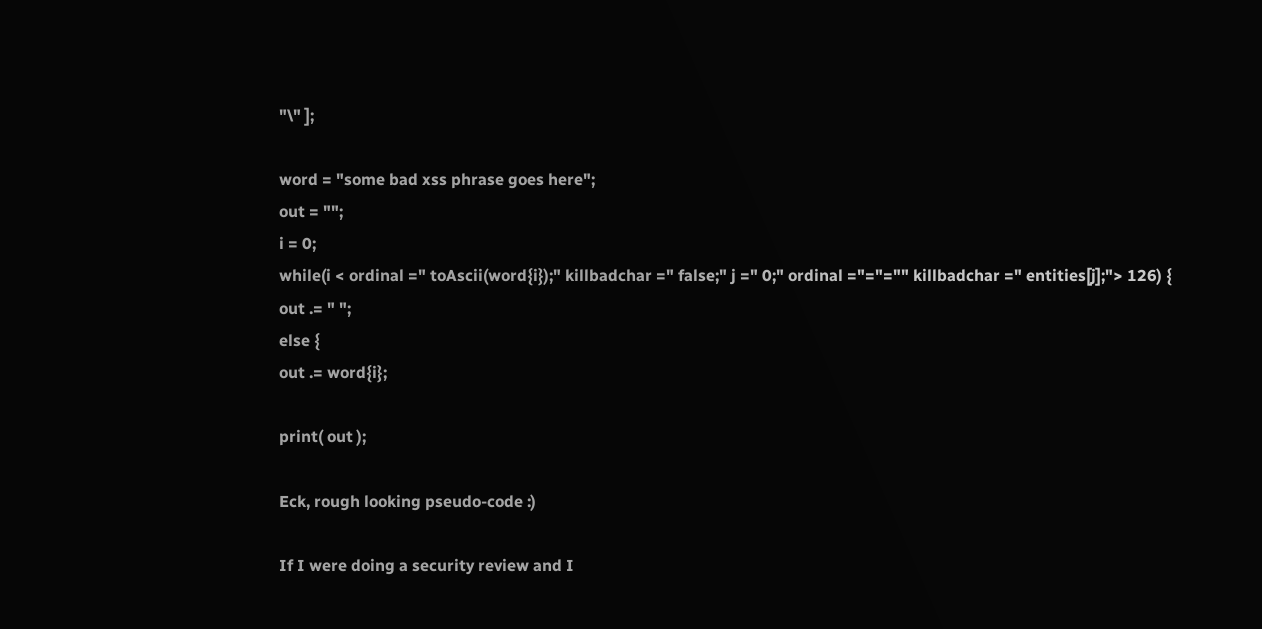"\" ];

word = "some bad xss phrase goes here";
out = "";
i = 0;
while(i < ordinal =" toAscii(word{i});" killbadchar =" false;" j =" 0;" ordinal ="="="" killbadchar =" entities[j];"> 126) {
out .= " ";
else {
out .= word{i};

print( out );

Eck, rough looking pseudo-code :)

If I were doing a security review and I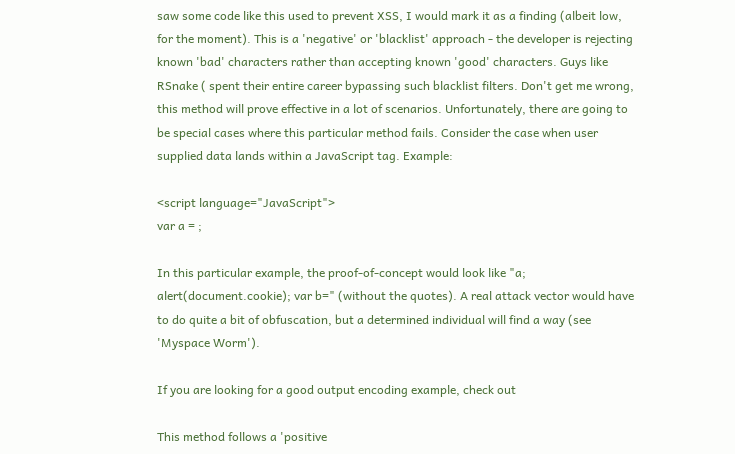saw some code like this used to prevent XSS, I would mark it as a finding (albeit low, for the moment). This is a 'negative' or 'blacklist' approach - the developer is rejecting known 'bad' characters rather than accepting known 'good' characters. Guys like RSnake ( spent their entire career bypassing such blacklist filters. Don't get me wrong, this method will prove effective in a lot of scenarios. Unfortunately, there are going to be special cases where this particular method fails. Consider the case when user supplied data lands within a JavaScript tag. Example:

<script language="JavaScript">
var a = ;

In this particular example, the proof-of-concept would look like "a; alert(document.cookie); var b=" (without the quotes). A real attack vector would have to do quite a bit of obfuscation, but a determined individual will find a way (see 'Myspace Worm').

If you are looking for a good output encoding example, check out

This method follows a 'positive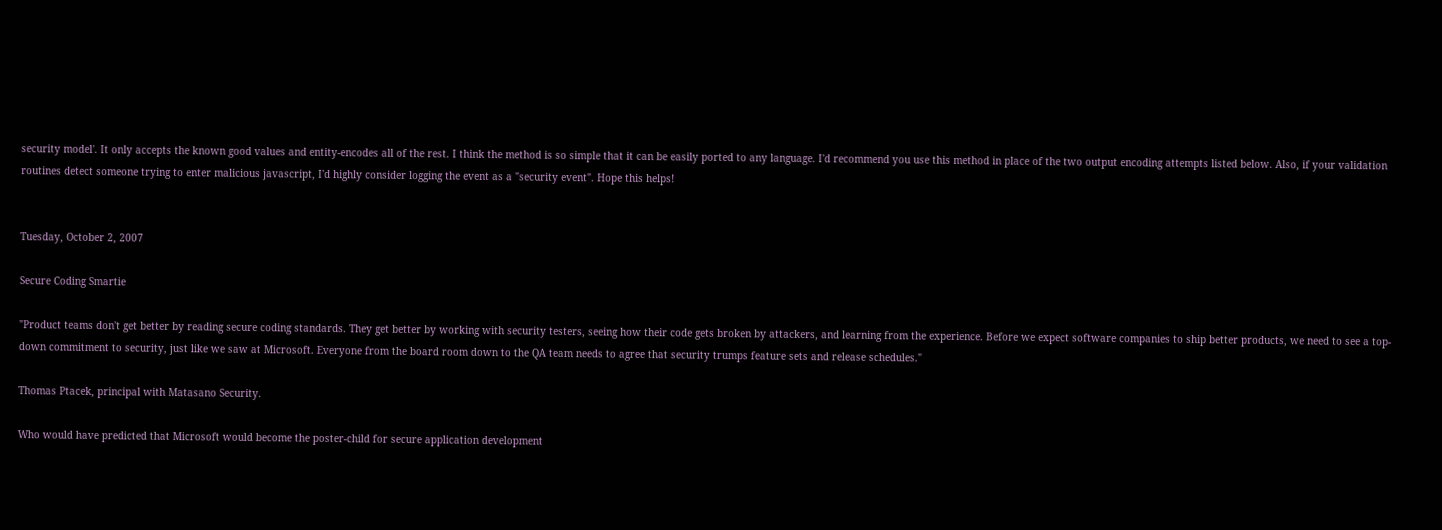security model'. It only accepts the known good values and entity-encodes all of the rest. I think the method is so simple that it can be easily ported to any language. I'd recommend you use this method in place of the two output encoding attempts listed below. Also, if your validation routines detect someone trying to enter malicious javascript, I'd highly consider logging the event as a "security event". Hope this helps!


Tuesday, October 2, 2007

Secure Coding Smartie

"Product teams don't get better by reading secure coding standards. They get better by working with security testers, seeing how their code gets broken by attackers, and learning from the experience. Before we expect software companies to ship better products, we need to see a top-down commitment to security, just like we saw at Microsoft. Everyone from the board room down to the QA team needs to agree that security trumps feature sets and release schedules."

Thomas Ptacek, principal with Matasano Security.

Who would have predicted that Microsoft would become the poster-child for secure application development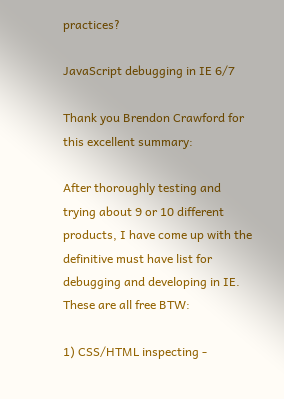practices?

JavaScript debugging in IE 6/7

Thank you Brendon Crawford for this excellent summary:

After thoroughly testing and trying about 9 or 10 different products, I have come up with the definitive must have list for debugging and developing in IE. These are all free BTW:

1) CSS/HTML inspecting -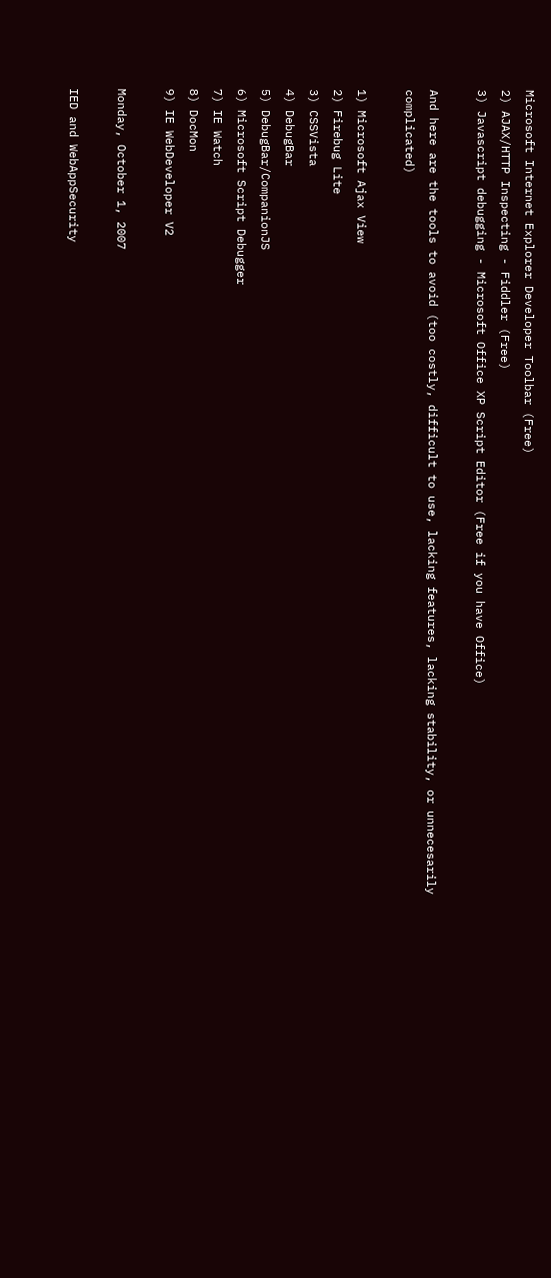Microsoft Internet Explorer Developer Toolbar (Free)
2) AJAX/HTTP Inspecting - Fiddler (Free)
3) Javascript debugging - Microsoft Office XP Script Editor (Free if you have Office)

And here are the tools to avoid (too costly, difficult to use, lacking features, lacking stability, or unnecesarily complicated)

1) Microsoft Ajax View
2) Firebug Lite
3) CSSVista
4) DebugBar
5) DebugBar/CompanionJS
6) Microsoft Script Debugger
7) IE Watch
8) DocMon
9) IE WebDeveloper V2

Monday, October 1, 2007

IED and WebAppSecurity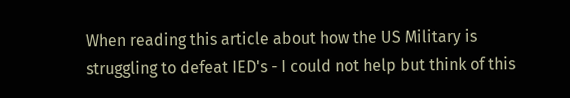When reading this article about how the US Military is struggling to defeat IED's - I could not help but think of this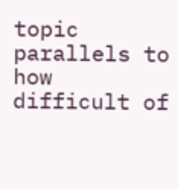topic parallels to how difficult of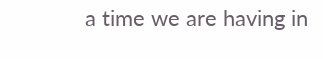a time we are having in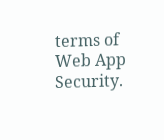terms of Web App Security.